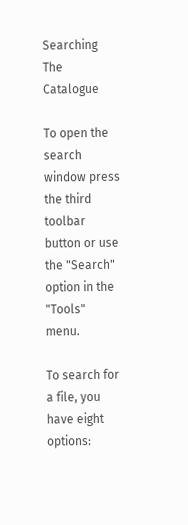Searching The Catalogue

To open the search window press the third toolbar button or use the "Search" option in the "Tools" menu.

To search for a file, you have eight options: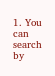1. You can search by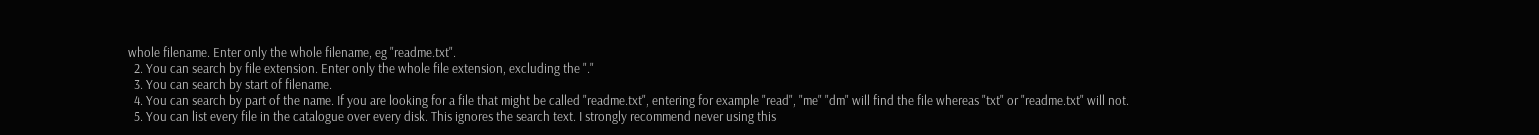whole filename. Enter only the whole filename, eg "readme.txt".
  2. You can search by file extension. Enter only the whole file extension, excluding the "."
  3. You can search by start of filename.
  4. You can search by part of the name. If you are looking for a file that might be called "readme.txt", entering for example "read", "me" "dm" will find the file whereas "txt" or "readme.txt" will not.
  5. You can list every file in the catalogue over every disk. This ignores the search text. I strongly recommend never using this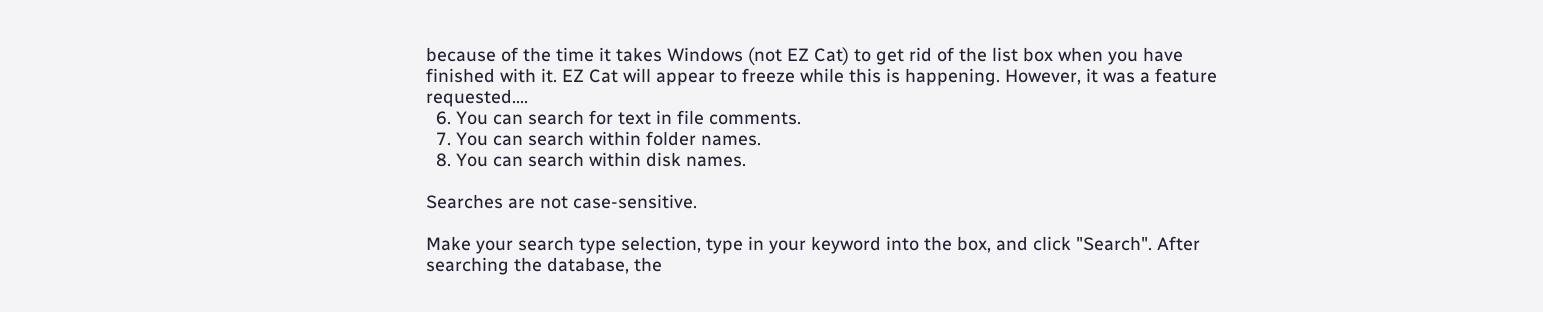because of the time it takes Windows (not EZ Cat) to get rid of the list box when you have finished with it. EZ Cat will appear to freeze while this is happening. However, it was a feature requested....
  6. You can search for text in file comments.
  7. You can search within folder names.
  8. You can search within disk names.

Searches are not case-sensitive.

Make your search type selection, type in your keyword into the box, and click "Search". After searching the database, the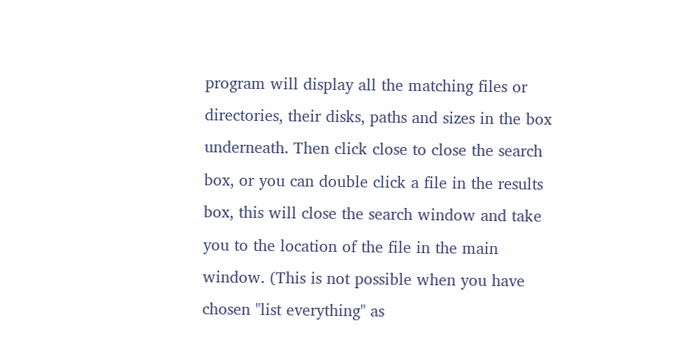program will display all the matching files or directories, their disks, paths and sizes in the box underneath. Then click close to close the search box, or you can double click a file in the results box, this will close the search window and take you to the location of the file in the main window. (This is not possible when you have chosen "list everything" as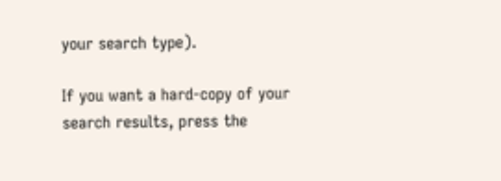your search type).

If you want a hard-copy of your search results, press the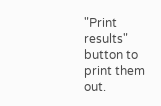"Print results" button to print them out.